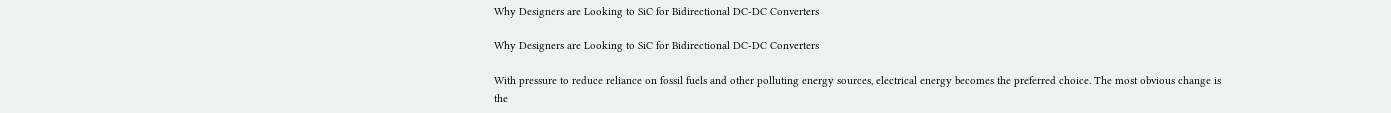Why Designers are Looking to SiC for Bidirectional DC-DC Converters

Why Designers are Looking to SiC for Bidirectional DC-DC Converters

With pressure to reduce reliance on fossil fuels and other polluting energy sources, electrical energy becomes the preferred choice. The most obvious change is the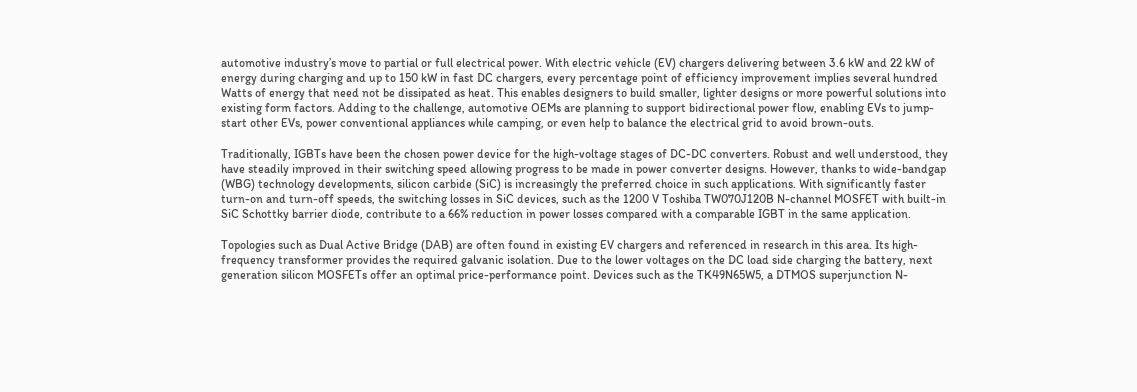automotive industry’s move to partial or full electrical power. With electric vehicle (EV) chargers delivering between 3.6 kW and 22 kW of energy during charging and up to 150 kW in fast DC chargers, every percentage point of efficiency improvement implies several hundred Watts of energy that need not be dissipated as heat. This enables designers to build smaller, lighter designs or more powerful solutions into existing form factors. Adding to the challenge, automotive OEMs are planning to support bidirectional power flow, enabling EVs to jump-start other EVs, power conventional appliances while camping, or even help to balance the electrical grid to avoid brown-outs.

Traditionally, IGBTs have been the chosen power device for the high-voltage stages of DC-DC converters. Robust and well understood, they have steadily improved in their switching speed allowing progress to be made in power converter designs. However, thanks to wide-bandgap (WBG) technology developments, silicon carbide (SiC) is increasingly the preferred choice in such applications. With significantly faster turn-on and turn-off speeds, the switching losses in SiC devices, such as the 1200 V Toshiba TW070J120B N-channel MOSFET with built-in SiC Schottky barrier diode, contribute to a 66% reduction in power losses compared with a comparable IGBT in the same application.

Topologies such as Dual Active Bridge (DAB) are often found in existing EV chargers and referenced in research in this area. Its high-frequency transformer provides the required galvanic isolation. Due to the lower voltages on the DC load side charging the battery, next generation silicon MOSFETs offer an optimal price-performance point. Devices such as the TK49N65W5, a DTMOS superjunction N-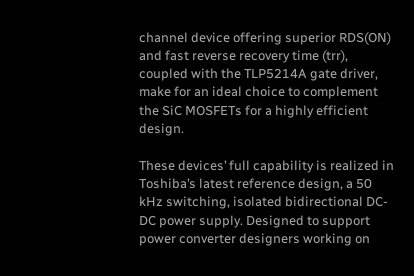channel device offering superior RDS(ON) and fast reverse recovery time (trr), coupled with the TLP5214A gate driver, make for an ideal choice to complement the SiC MOSFETs for a highly efficient design.

These devices’ full capability is realized in Toshiba’s latest reference design, a 50 kHz switching, isolated bidirectional DC-DC power supply. Designed to support power converter designers working on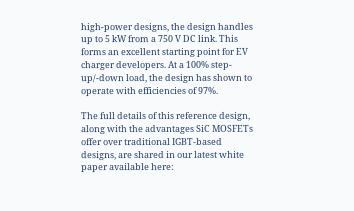high-power designs, the design handles up to 5 kW from a 750 V DC link. This forms an excellent starting point for EV charger developers. At a 100% step-up/-down load, the design has shown to operate with efficiencies of 97%.

The full details of this reference design, along with the advantages SiC MOSFETs offer over traditional IGBT-based designs, are shared in our latest white paper available here: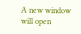A new window will open